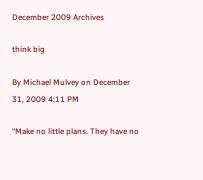December 2009 Archives

think big

By Michael Mulvey on December 31, 2009 4:11 PM

“Make no little plans. They have no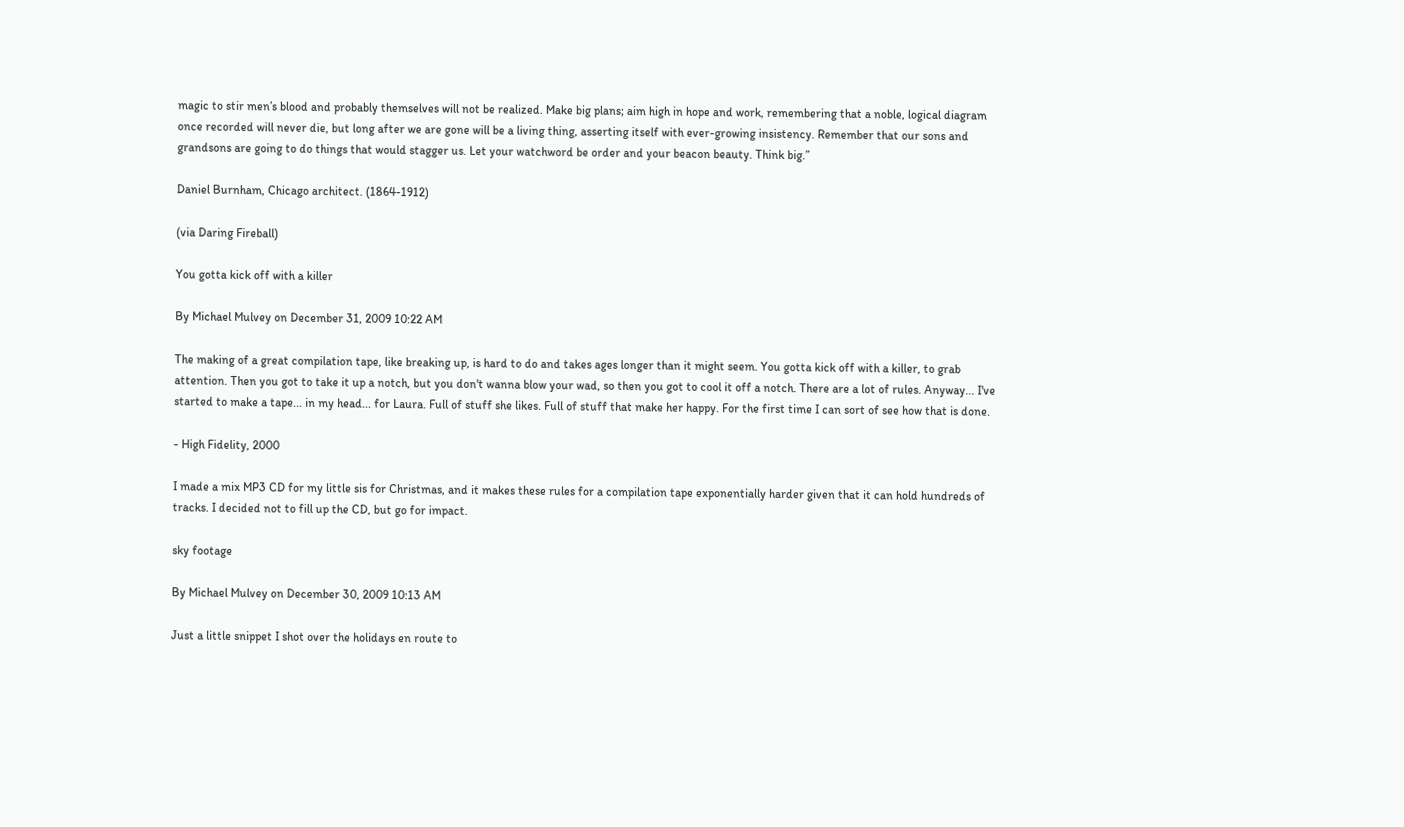magic to stir men’s blood and probably themselves will not be realized. Make big plans; aim high in hope and work, remembering that a noble, logical diagram once recorded will never die, but long after we are gone will be a living thing, asserting itself with ever-growing insistency. Remember that our sons and grandsons are going to do things that would stagger us. Let your watchword be order and your beacon beauty. Think big.”

Daniel Burnham, Chicago architect. (1864-1912)

(via Daring Fireball)

You gotta kick off with a killer

By Michael Mulvey on December 31, 2009 10:22 AM

The making of a great compilation tape, like breaking up, is hard to do and takes ages longer than it might seem. You gotta kick off with a killer, to grab attention. Then you got to take it up a notch, but you don't wanna blow your wad, so then you got to cool it off a notch. There are a lot of rules. Anyway... I've started to make a tape... in my head... for Laura. Full of stuff she likes. Full of stuff that make her happy. For the first time I can sort of see how that is done.

- High Fidelity, 2000

I made a mix MP3 CD for my little sis for Christmas, and it makes these rules for a compilation tape exponentially harder given that it can hold hundreds of tracks. I decided not to fill up the CD, but go for impact.

sky footage

By Michael Mulvey on December 30, 2009 10:13 AM

Just a little snippet I shot over the holidays en route to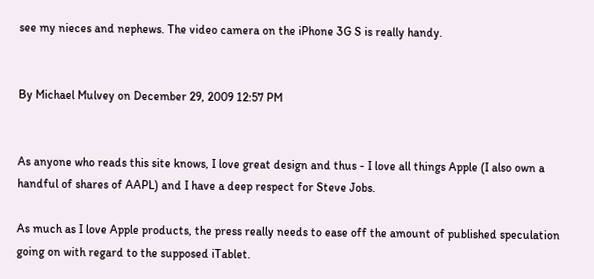see my nieces and nephews. The video camera on the iPhone 3G S is really handy.


By Michael Mulvey on December 29, 2009 12:57 PM


As anyone who reads this site knows, I love great design and thus - I love all things Apple (I also own a handful of shares of AAPL) and I have a deep respect for Steve Jobs.

As much as I love Apple products, the press really needs to ease off the amount of published speculation going on with regard to the supposed iTablet.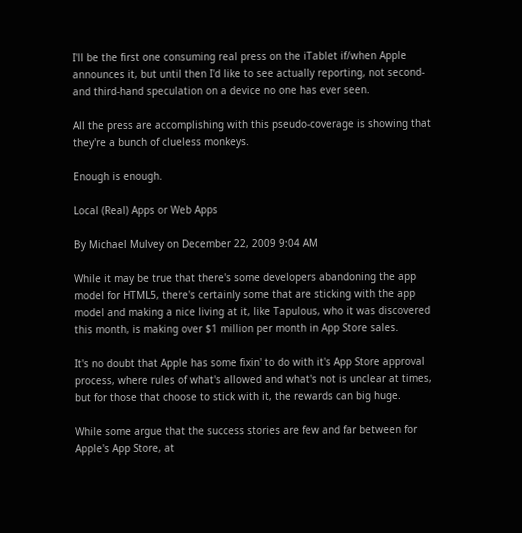I'll be the first one consuming real press on the iTablet if/when Apple announces it, but until then I'd like to see actually reporting, not second- and third-hand speculation on a device no one has ever seen.

All the press are accomplishing with this pseudo-coverage is showing that they're a bunch of clueless monkeys.

Enough is enough.

Local (Real) Apps or Web Apps

By Michael Mulvey on December 22, 2009 9:04 AM

While it may be true that there's some developers abandoning the app model for HTML5, there's certainly some that are sticking with the app model and making a nice living at it, like Tapulous, who it was discovered this month, is making over $1 million per month in App Store sales.

It's no doubt that Apple has some fixin' to do with it's App Store approval process, where rules of what's allowed and what's not is unclear at times, but for those that choose to stick with it, the rewards can big huge.

While some argue that the success stories are few and far between for Apple's App Store, at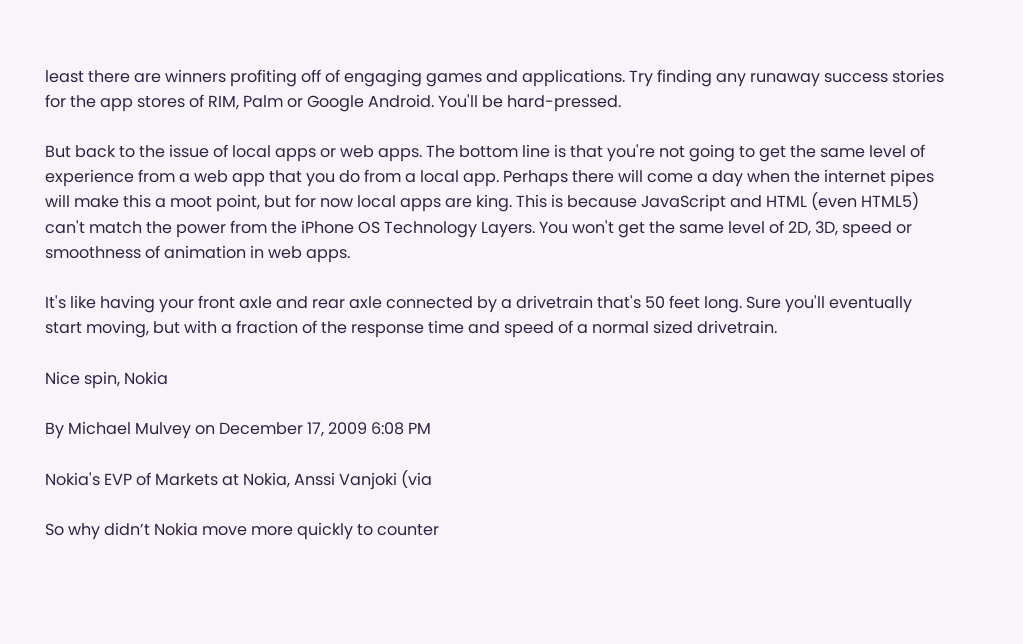least there are winners profiting off of engaging games and applications. Try finding any runaway success stories for the app stores of RIM, Palm or Google Android. You'll be hard-pressed.

But back to the issue of local apps or web apps. The bottom line is that you're not going to get the same level of experience from a web app that you do from a local app. Perhaps there will come a day when the internet pipes will make this a moot point, but for now local apps are king. This is because JavaScript and HTML (even HTML5) can't match the power from the iPhone OS Technology Layers. You won't get the same level of 2D, 3D, speed or smoothness of animation in web apps.

It's like having your front axle and rear axle connected by a drivetrain that's 50 feet long. Sure you'll eventually start moving, but with a fraction of the response time and speed of a normal sized drivetrain.

Nice spin, Nokia

By Michael Mulvey on December 17, 2009 6:08 PM

Nokia's EVP of Markets at Nokia, Anssi Vanjoki (via

So why didn’t Nokia move more quickly to counter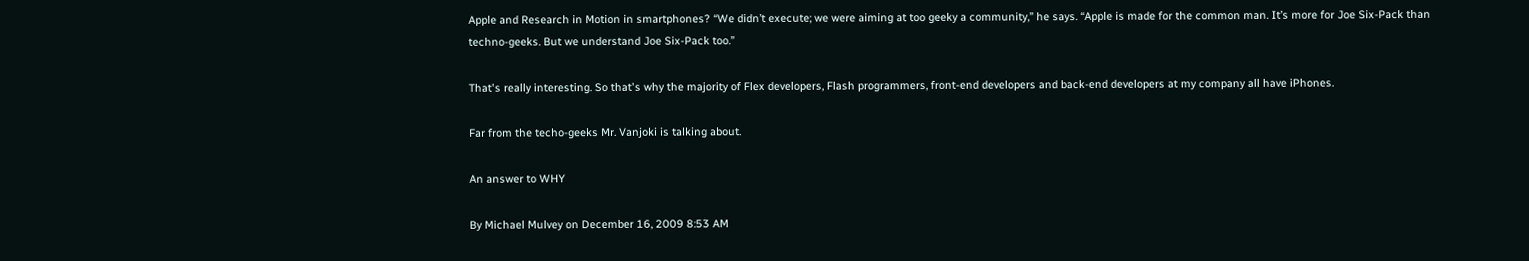Apple and Research in Motion in smartphones? “We didn’t execute; we were aiming at too geeky a community,” he says. “Apple is made for the common man. It’s more for Joe Six-Pack than techno-geeks. But we understand Joe Six-Pack too.”

That's really interesting. So that's why the majority of Flex developers, Flash programmers, front-end developers and back-end developers at my company all have iPhones.

Far from the techo-geeks Mr. Vanjoki is talking about.

An answer to WHY

By Michael Mulvey on December 16, 2009 8:53 AM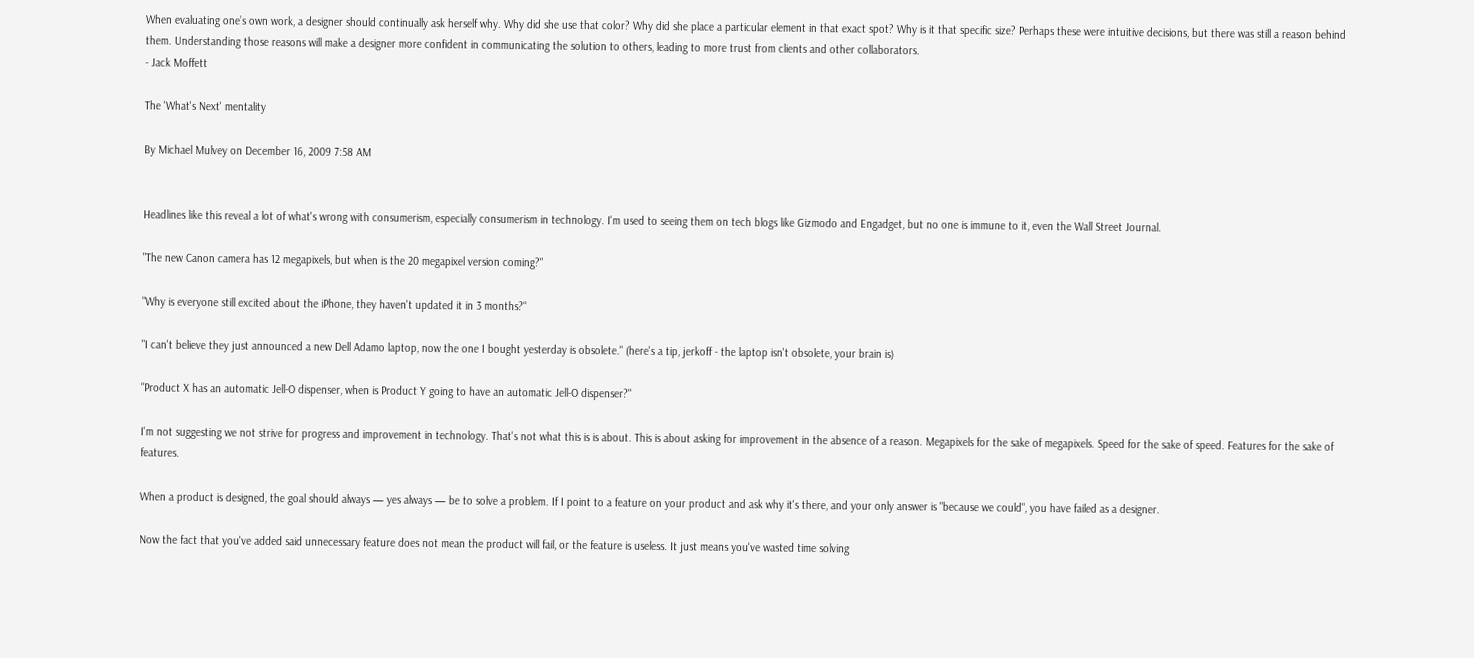When evaluating one’s own work, a designer should continually ask herself why. Why did she use that color? Why did she place a particular element in that exact spot? Why is it that specific size? Perhaps these were intuitive decisions, but there was still a reason behind them. Understanding those reasons will make a designer more confident in communicating the solution to others, leading to more trust from clients and other collaborators.
- Jack Moffett

The 'What's Next' mentality

By Michael Mulvey on December 16, 2009 7:58 AM


Headlines like this reveal a lot of what's wrong with consumerism, especially consumerism in technology. I'm used to seeing them on tech blogs like Gizmodo and Engadget, but no one is immune to it, even the Wall Street Journal.

"The new Canon camera has 12 megapixels, but when is the 20 megapixel version coming?"

"Why is everyone still excited about the iPhone, they haven't updated it in 3 months?"

"I can't believe they just announced a new Dell Adamo laptop, now the one I bought yesterday is obsolete." (here's a tip, jerkoff - the laptop isn't obsolete, your brain is)

"Product X has an automatic Jell-O dispenser, when is Product Y going to have an automatic Jell-O dispenser?"

I'm not suggesting we not strive for progress and improvement in technology. That's not what this is is about. This is about asking for improvement in the absence of a reason. Megapixels for the sake of megapixels. Speed for the sake of speed. Features for the sake of features.

When a product is designed, the goal should always — yes always — be to solve a problem. If I point to a feature on your product and ask why it's there, and your only answer is "because we could", you have failed as a designer.

Now the fact that you've added said unnecessary feature does not mean the product will fail, or the feature is useless. It just means you've wasted time solving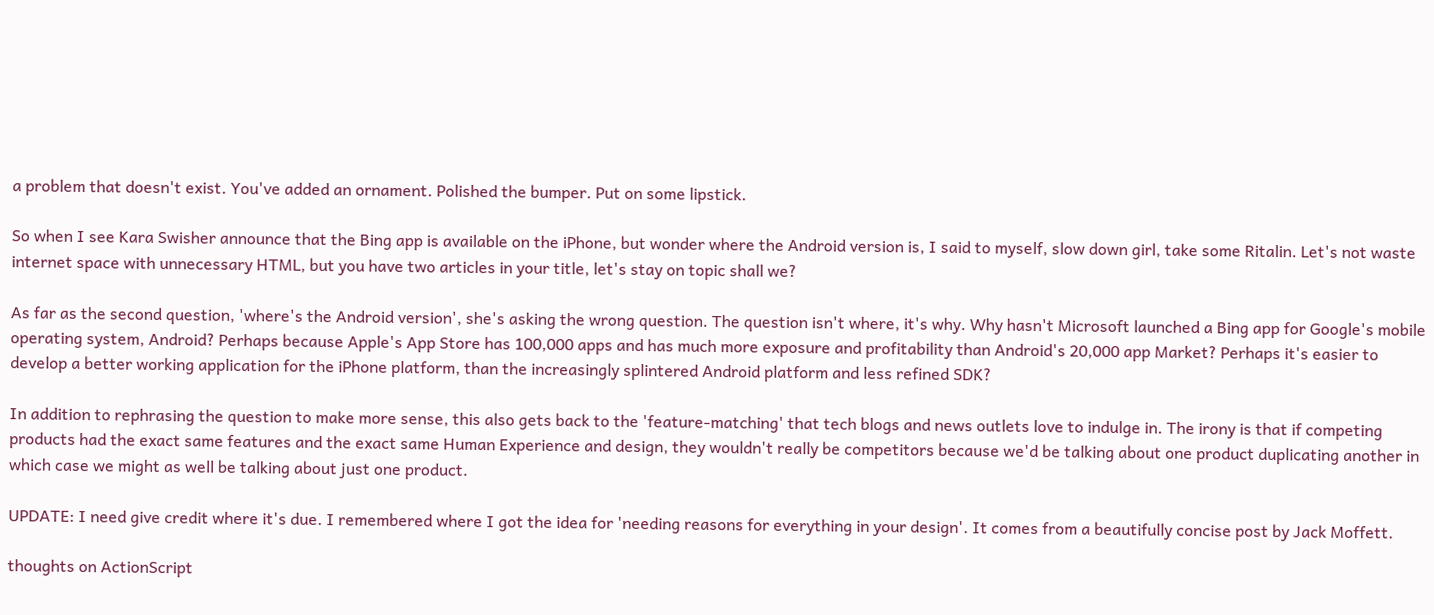a problem that doesn't exist. You've added an ornament. Polished the bumper. Put on some lipstick.

So when I see Kara Swisher announce that the Bing app is available on the iPhone, but wonder where the Android version is, I said to myself, slow down girl, take some Ritalin. Let's not waste internet space with unnecessary HTML, but you have two articles in your title, let's stay on topic shall we?

As far as the second question, 'where's the Android version', she's asking the wrong question. The question isn't where, it's why. Why hasn't Microsoft launched a Bing app for Google's mobile operating system, Android? Perhaps because Apple's App Store has 100,000 apps and has much more exposure and profitability than Android's 20,000 app Market? Perhaps it's easier to develop a better working application for the iPhone platform, than the increasingly splintered Android platform and less refined SDK?

In addition to rephrasing the question to make more sense, this also gets back to the 'feature-matching' that tech blogs and news outlets love to indulge in. The irony is that if competing products had the exact same features and the exact same Human Experience and design, they wouldn't really be competitors because we'd be talking about one product duplicating another in which case we might as well be talking about just one product.

UPDATE: I need give credit where it's due. I remembered where I got the idea for 'needing reasons for everything in your design'. It comes from a beautifully concise post by Jack Moffett.

thoughts on ActionScript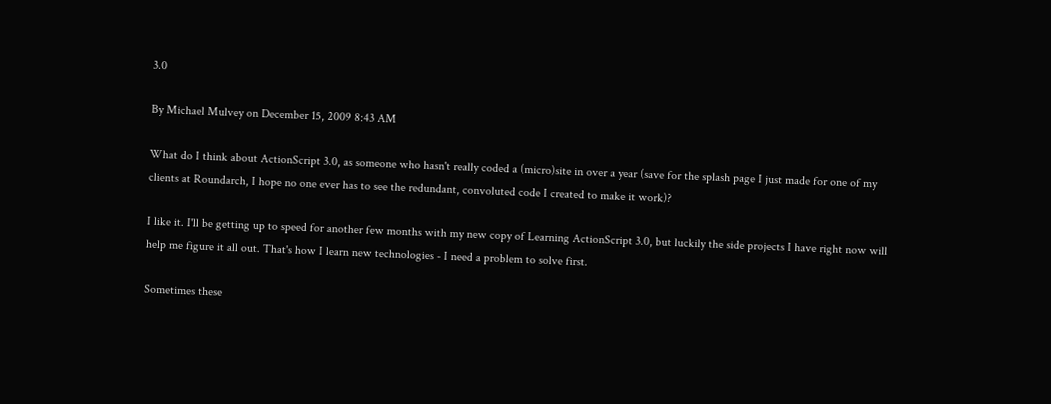3.0

By Michael Mulvey on December 15, 2009 8:43 AM

What do I think about ActionScript 3.0, as someone who hasn't really coded a (micro)site in over a year (save for the splash page I just made for one of my clients at Roundarch, I hope no one ever has to see the redundant, convoluted code I created to make it work)?

I like it. I'll be getting up to speed for another few months with my new copy of Learning ActionScript 3.0, but luckily the side projects I have right now will help me figure it all out. That's how I learn new technologies - I need a problem to solve first.

Sometimes these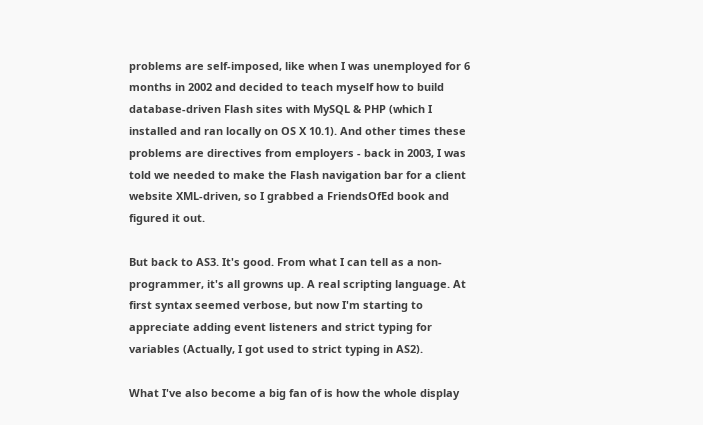problems are self-imposed, like when I was unemployed for 6 months in 2002 and decided to teach myself how to build database-driven Flash sites with MySQL & PHP (which I installed and ran locally on OS X 10.1). And other times these problems are directives from employers - back in 2003, I was told we needed to make the Flash navigation bar for a client website XML-driven, so I grabbed a FriendsOfEd book and figured it out.

But back to AS3. It's good. From what I can tell as a non-programmer, it's all growns up. A real scripting language. At first syntax seemed verbose, but now I'm starting to appreciate adding event listeners and strict typing for variables (Actually, I got used to strict typing in AS2).

What I've also become a big fan of is how the whole display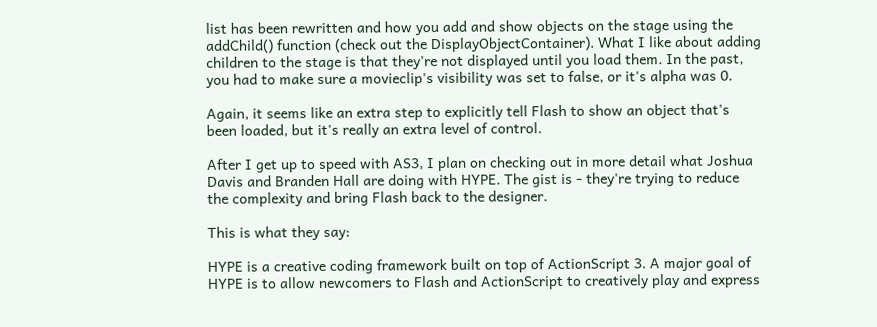list has been rewritten and how you add and show objects on the stage using the addChild() function (check out the DisplayObjectContainer). What I like about adding children to the stage is that they're not displayed until you load them. In the past, you had to make sure a movieclip's visibility was set to false, or it's alpha was 0.

Again, it seems like an extra step to explicitly tell Flash to show an object that's been loaded, but it's really an extra level of control.

After I get up to speed with AS3, I plan on checking out in more detail what Joshua Davis and Branden Hall are doing with HYPE. The gist is - they're trying to reduce the complexity and bring Flash back to the designer.

This is what they say:

HYPE is a creative coding framework built on top of ActionScript 3. A major goal of HYPE is to allow newcomers to Flash and ActionScript to creatively play and express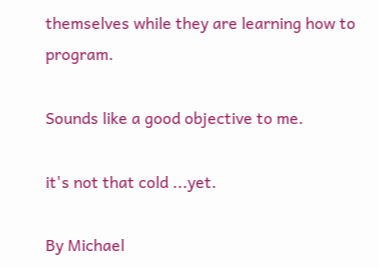themselves while they are learning how to program.

Sounds like a good objective to me.

it's not that cold ...yet.

By Michael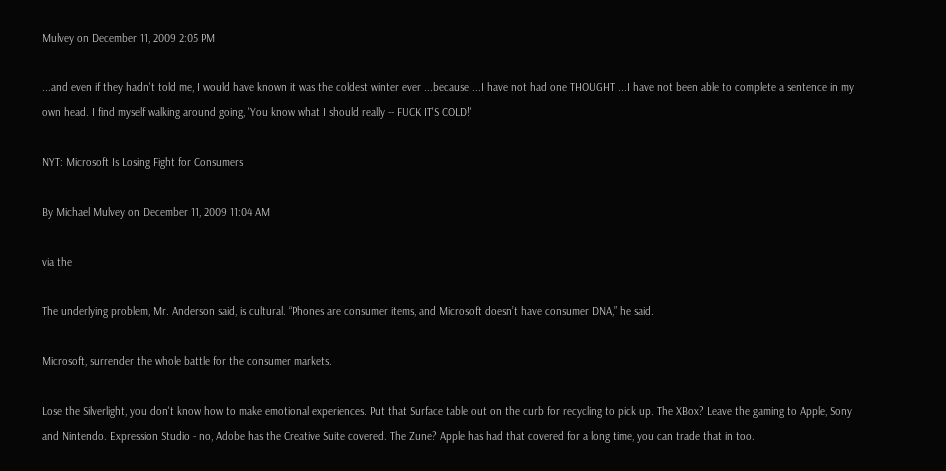Mulvey on December 11, 2009 2:05 PM

...and even if they hadn't told me, I would have known it was the coldest winter ever ...because ...I have not had one THOUGHT ...I have not been able to complete a sentence in my own head. I find myself walking around going, 'You know what I should really -- FUCK IT'S COLD!'

NYT: Microsoft Is Losing Fight for Consumers

By Michael Mulvey on December 11, 2009 11:04 AM

via the

The underlying problem, Mr. Anderson said, is cultural. “Phones are consumer items, and Microsoft doesn’t have consumer DNA,” he said.

Microsoft, surrender the whole battle for the consumer markets.

Lose the Silverlight, you don't know how to make emotional experiences. Put that Surface table out on the curb for recycling to pick up. The XBox? Leave the gaming to Apple, Sony and Nintendo. Expression Studio - no, Adobe has the Creative Suite covered. The Zune? Apple has had that covered for a long time, you can trade that in too.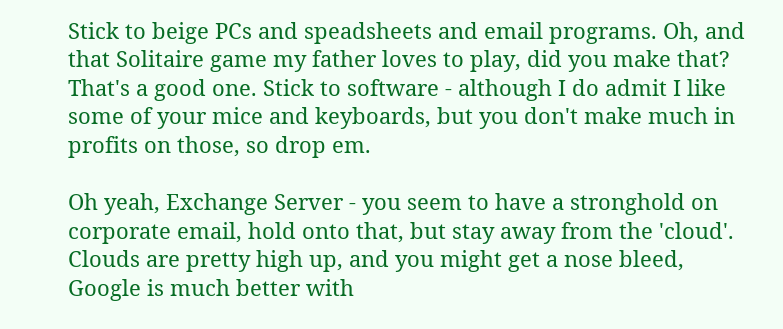Stick to beige PCs and speadsheets and email programs. Oh, and that Solitaire game my father loves to play, did you make that? That's a good one. Stick to software - although I do admit I like some of your mice and keyboards, but you don't make much in profits on those, so drop em.

Oh yeah, Exchange Server - you seem to have a stronghold on corporate email, hold onto that, but stay away from the 'cloud'. Clouds are pretty high up, and you might get a nose bleed, Google is much better with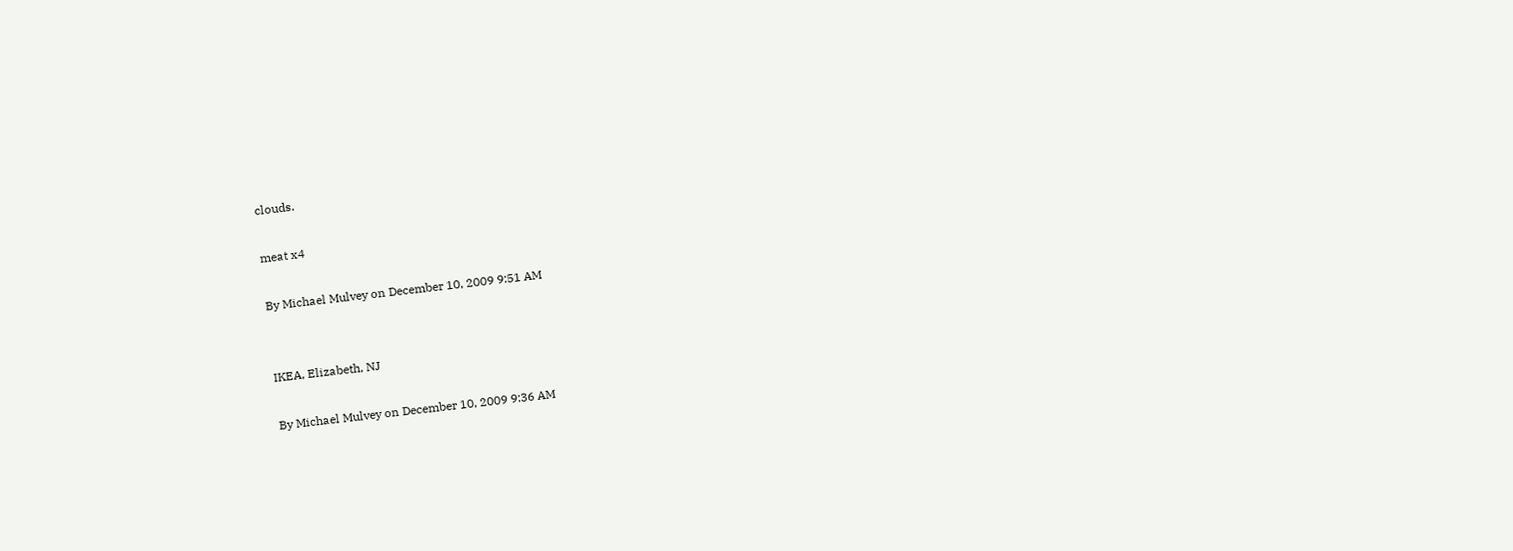clouds.

meat x4

By Michael Mulvey on December 10, 2009 9:51 AM


IKEA, Elizabeth, NJ

By Michael Mulvey on December 10, 2009 9:36 AM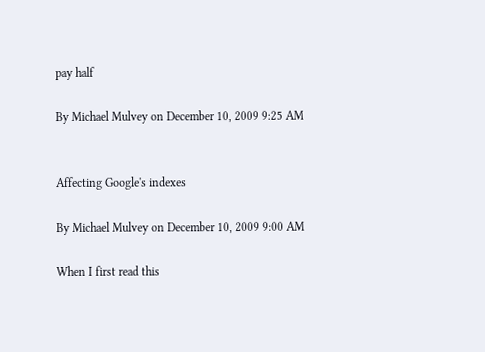pay half

By Michael Mulvey on December 10, 2009 9:25 AM


Affecting Google's indexes

By Michael Mulvey on December 10, 2009 9:00 AM

When I first read this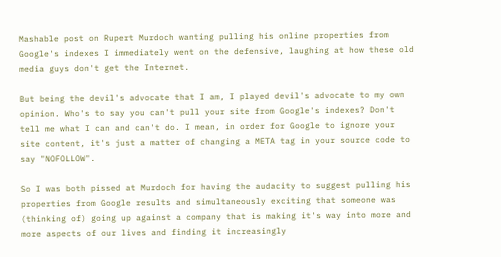Mashable post on Rupert Murdoch wanting pulling his online properties from Google's indexes I immediately went on the defensive, laughing at how these old media guys don't get the Internet.

But being the devil's advocate that I am, I played devil's advocate to my own opinion. Who's to say you can't pull your site from Google's indexes? Don't tell me what I can and can't do. I mean, in order for Google to ignore your site content, it's just a matter of changing a META tag in your source code to say "NOFOLLOW".

So I was both pissed at Murdoch for having the audacity to suggest pulling his properties from Google results and simultaneously exciting that someone was (thinking of) going up against a company that is making it's way into more and more aspects of our lives and finding it increasingly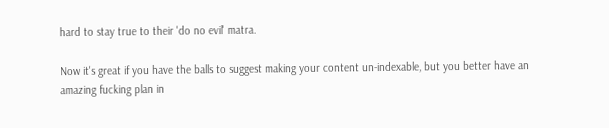hard to stay true to their 'do no evil' matra.

Now it's great if you have the balls to suggest making your content un-indexable, but you better have an amazing fucking plan in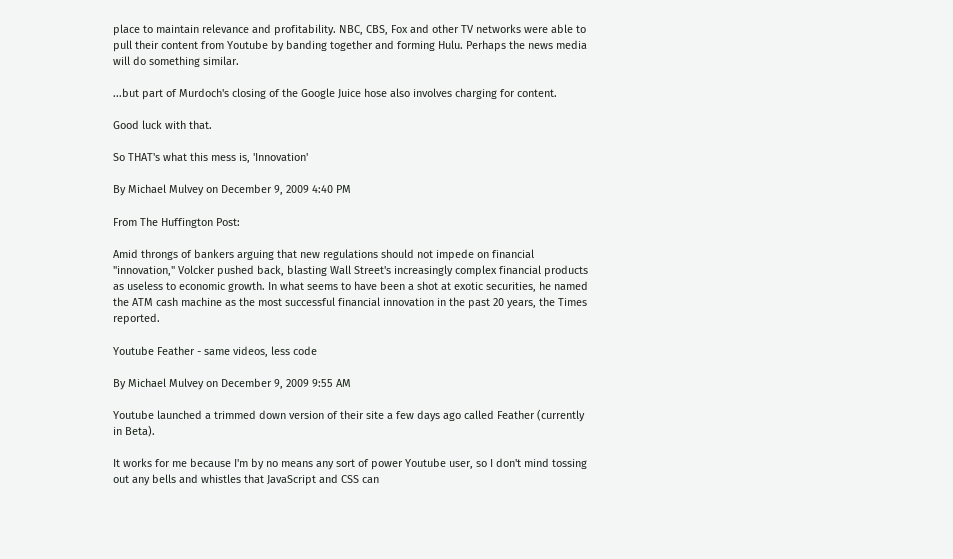place to maintain relevance and profitability. NBC, CBS, Fox and other TV networks were able to pull their content from Youtube by banding together and forming Hulu. Perhaps the news media will do something similar.

...but part of Murdoch's closing of the Google Juice hose also involves charging for content.

Good luck with that.

So THAT's what this mess is, 'Innovation'

By Michael Mulvey on December 9, 2009 4:40 PM

From The Huffington Post:

Amid throngs of bankers arguing that new regulations should not impede on financial "innovation," Volcker pushed back, blasting Wall Street's increasingly complex financial products as useless to economic growth. In what seems to have been a shot at exotic securities, he named the ATM cash machine as the most successful financial innovation in the past 20 years, the Times reported.

Youtube Feather - same videos, less code

By Michael Mulvey on December 9, 2009 9:55 AM

Youtube launched a trimmed down version of their site a few days ago called Feather (currently in Beta).

It works for me because I'm by no means any sort of power Youtube user, so I don't mind tossing out any bells and whistles that JavaScript and CSS can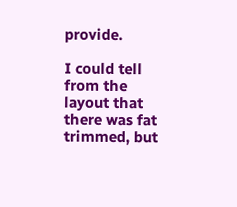provide.

I could tell from the layout that there was fat trimmed, but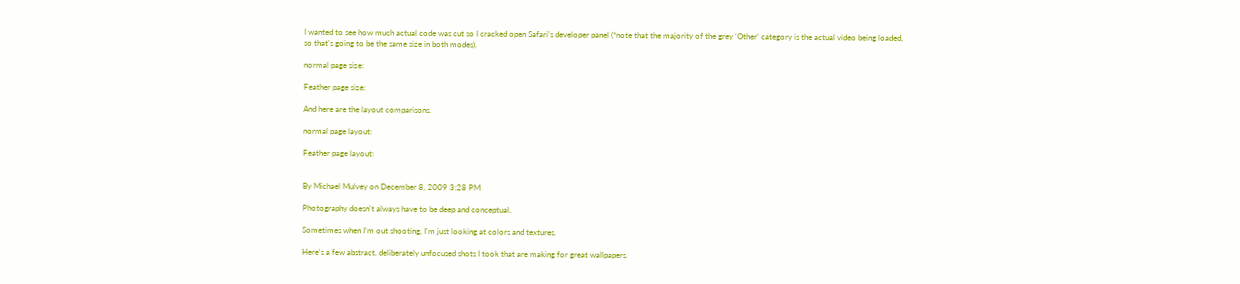I wanted to see how much actual code was cut so I cracked open Safari's developer panel (*note that the majority of the grey 'Other' category is the actual video being loaded, so that's going to be the same size in both modes).

normal page size:

Feather page size:

And here are the layout comparisons.

normal page layout:

Feather page layout:


By Michael Mulvey on December 8, 2009 3:28 PM

Photography doesn't always have to be deep and conceptual.

Sometimes when I'm out shooting, I'm just looking at colors and textures.

Here's a few abstract, deliberately unfocused shots I took that are making for great wallpapers.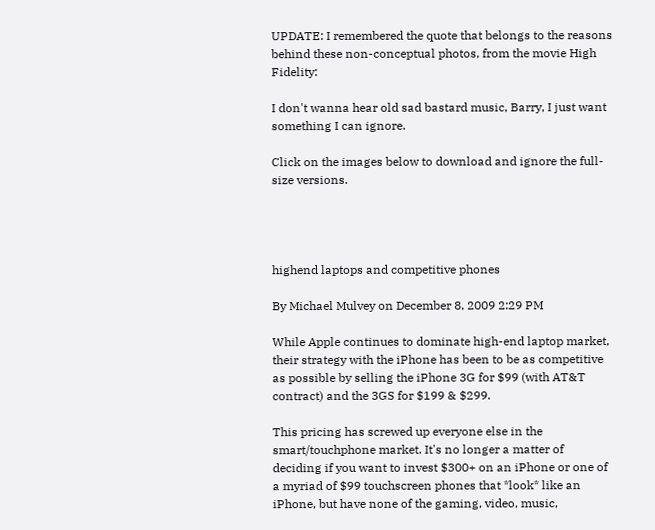UPDATE: I remembered the quote that belongs to the reasons behind these non-conceptual photos, from the movie High Fidelity:

I don't wanna hear old sad bastard music, Barry, I just want something I can ignore.

Click on the images below to download and ignore the full-size versions.




highend laptops and competitive phones

By Michael Mulvey on December 8, 2009 2:29 PM

While Apple continues to dominate high-end laptop market, their strategy with the iPhone has been to be as competitive as possible by selling the iPhone 3G for $99 (with AT&T contract) and the 3GS for $199 & $299.

This pricing has screwed up everyone else in the smart/touchphone market. It's no longer a matter of deciding if you want to invest $300+ on an iPhone or one of a myriad of $99 touchscreen phones that *look* like an iPhone, but have none of the gaming, video, music,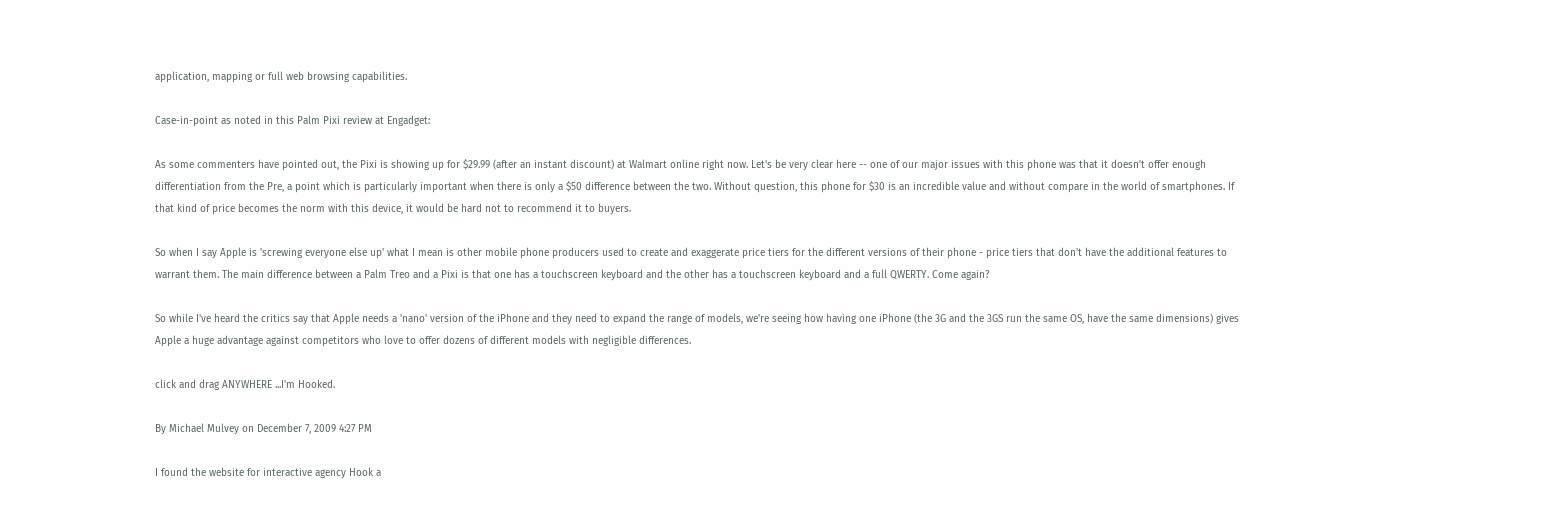application, mapping or full web browsing capabilities.

Case-in-point as noted in this Palm Pixi review at Engadget:

As some commenters have pointed out, the Pixi is showing up for $29.99 (after an instant discount) at Walmart online right now. Let's be very clear here -- one of our major issues with this phone was that it doesn't offer enough differentiation from the Pre, a point which is particularly important when there is only a $50 difference between the two. Without question, this phone for $30 is an incredible value and without compare in the world of smartphones. If that kind of price becomes the norm with this device, it would be hard not to recommend it to buyers.

So when I say Apple is 'screwing everyone else up' what I mean is other mobile phone producers used to create and exaggerate price tiers for the different versions of their phone - price tiers that don't have the additional features to warrant them. The main difference between a Palm Treo and a Pixi is that one has a touchscreen keyboard and the other has a touchscreen keyboard and a full QWERTY. Come again?

So while I've heard the critics say that Apple needs a 'nano' version of the iPhone and they need to expand the range of models, we're seeing how having one iPhone (the 3G and the 3GS run the same OS, have the same dimensions) gives Apple a huge advantage against competitors who love to offer dozens of different models with negligible differences.

click and drag ANYWHERE ...I'm Hooked.

By Michael Mulvey on December 7, 2009 4:27 PM

I found the website for interactive agency Hook a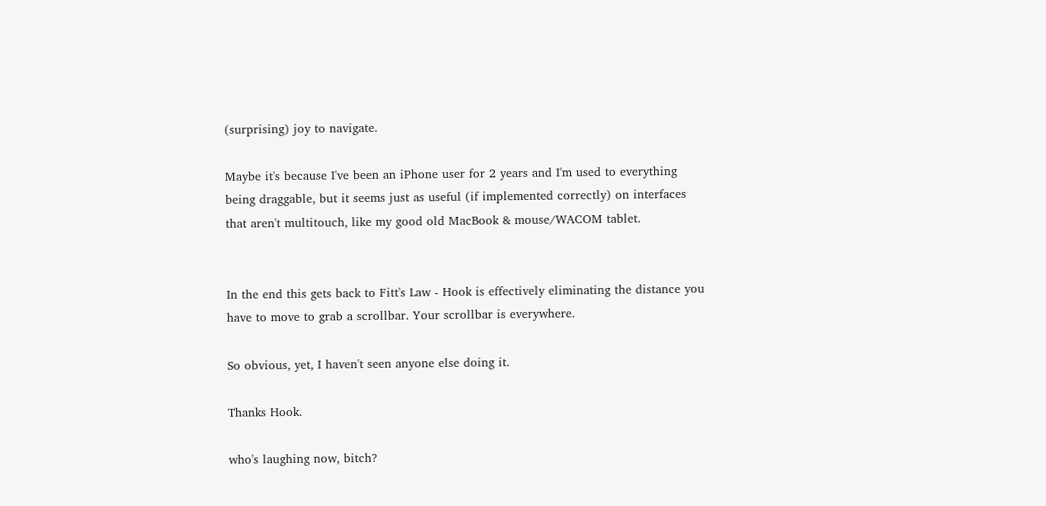(surprising) joy to navigate.

Maybe it's because I've been an iPhone user for 2 years and I'm used to everything being draggable, but it seems just as useful (if implemented correctly) on interfaces that aren't multitouch, like my good old MacBook & mouse/WACOM tablet.


In the end this gets back to Fitt's Law - Hook is effectively eliminating the distance you have to move to grab a scrollbar. Your scrollbar is everywhere.

So obvious, yet, I haven't seen anyone else doing it.

Thanks Hook.

who's laughing now, bitch?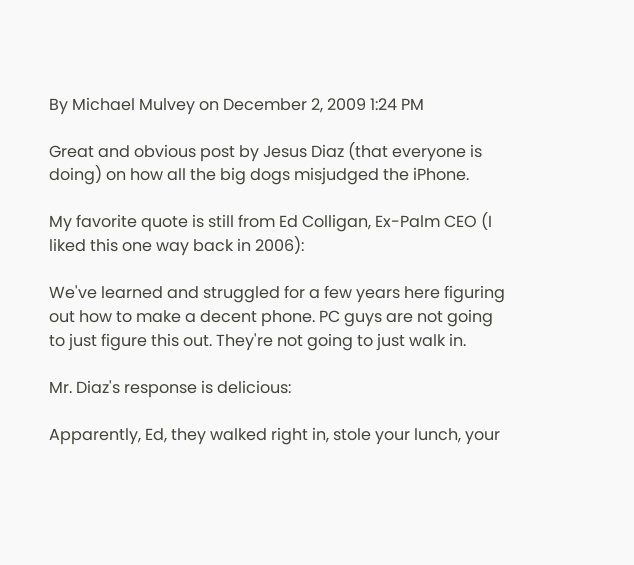By Michael Mulvey on December 2, 2009 1:24 PM

Great and obvious post by Jesus Diaz (that everyone is doing) on how all the big dogs misjudged the iPhone.

My favorite quote is still from Ed Colligan, Ex-Palm CEO (I liked this one way back in 2006):

We've learned and struggled for a few years here figuring out how to make a decent phone. PC guys are not going to just figure this out. They're not going to just walk in.

Mr. Diaz's response is delicious:

Apparently, Ed, they walked right in, stole your lunch, your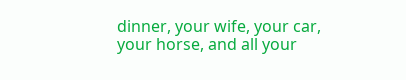dinner, your wife, your car, your horse, and all your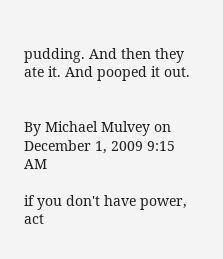pudding. And then they ate it. And pooped it out.


By Michael Mulvey on December 1, 2009 9:15 AM

if you don't have power, act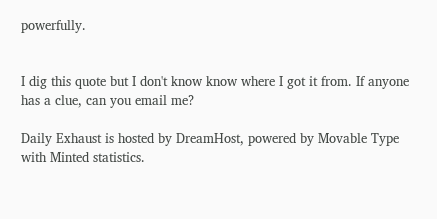powerfully.


I dig this quote but I don't know know where I got it from. If anyone has a clue, can you email me?

Daily Exhaust is hosted by DreamHost, powered by Movable Type with Minted statistics.